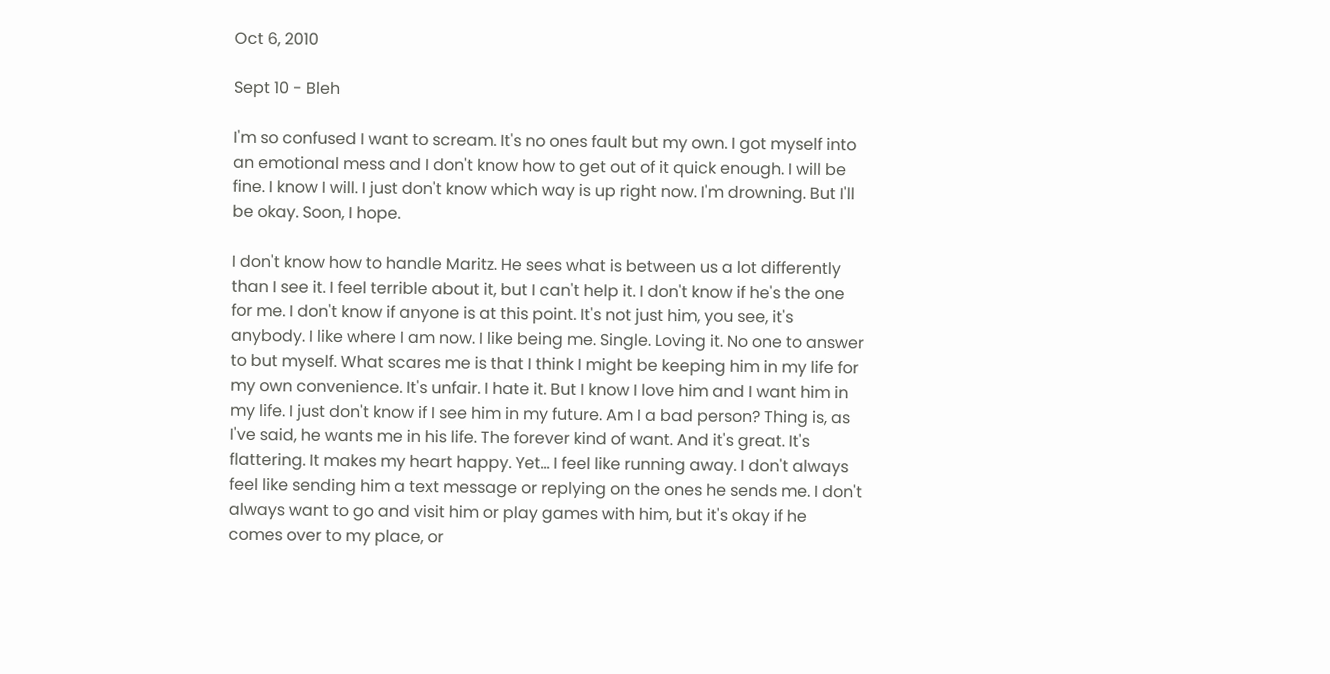Oct 6, 2010

Sept 10 - Bleh

I'm so confused I want to scream. It's no ones fault but my own. I got myself into an emotional mess and I don't know how to get out of it quick enough. I will be fine. I know I will. I just don't know which way is up right now. I'm drowning. But I'll be okay. Soon, I hope.

I don't know how to handle Maritz. He sees what is between us a lot differently than I see it. I feel terrible about it, but I can't help it. I don't know if he's the one for me. I don't know if anyone is at this point. It's not just him, you see, it's anybody. I like where I am now. I like being me. Single. Loving it. No one to answer to but myself. What scares me is that I think I might be keeping him in my life for my own convenience. It's unfair. I hate it. But I know I love him and I want him in my life. I just don't know if I see him in my future. Am I a bad person? Thing is, as I've said, he wants me in his life. The forever kind of want. And it's great. It's flattering. It makes my heart happy. Yet... I feel like running away. I don't always feel like sending him a text message or replying on the ones he sends me. I don't always want to go and visit him or play games with him, but it's okay if he comes over to my place, or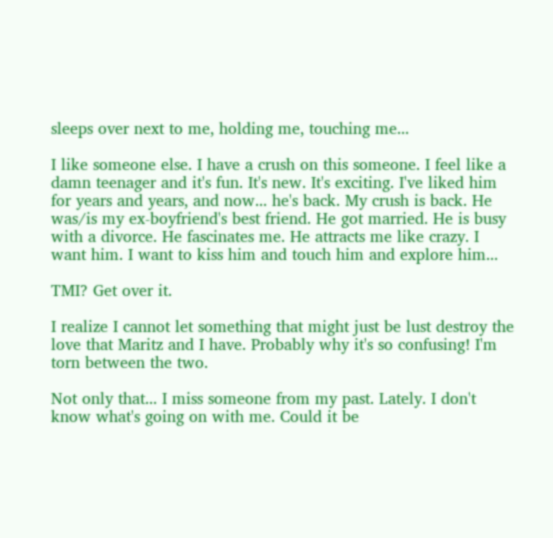sleeps over next to me, holding me, touching me...

I like someone else. I have a crush on this someone. I feel like a damn teenager and it's fun. It's new. It's exciting. I've liked him for years and years, and now... he's back. My crush is back. He was/is my ex-boyfriend's best friend. He got married. He is busy with a divorce. He fascinates me. He attracts me like crazy. I want him. I want to kiss him and touch him and explore him...

TMI? Get over it.

I realize I cannot let something that might just be lust destroy the love that Maritz and I have. Probably why it's so confusing! I'm torn between the two.

Not only that... I miss someone from my past. Lately. I don't know what's going on with me. Could it be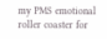my PMS emotional roller coaster for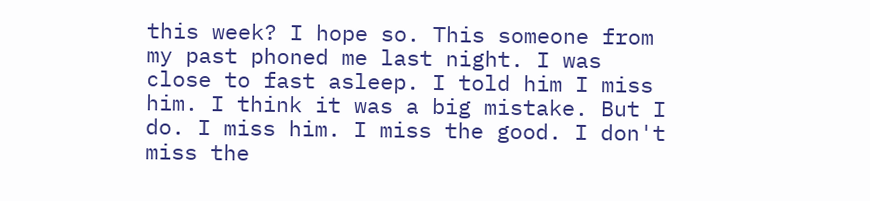this week? I hope so. This someone from my past phoned me last night. I was close to fast asleep. I told him I miss him. I think it was a big mistake. But I do. I miss him. I miss the good. I don't miss the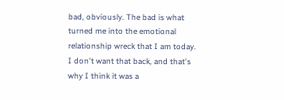bad, obviously. The bad is what turned me into the emotional relationship wreck that I am today. I don't want that back, and that's why I think it was a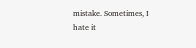mistake. Sometimes, I hate it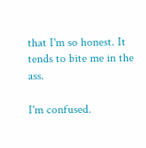that I'm so honest. It tends to bite me in the ass.

I'm confused.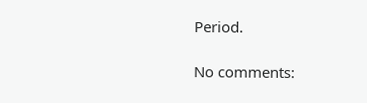Period.

No comments: